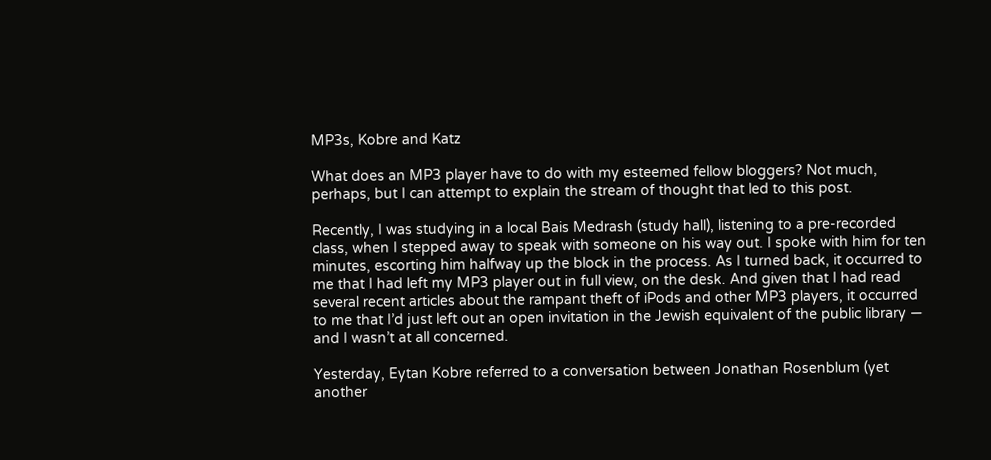MP3s, Kobre and Katz

What does an MP3 player have to do with my esteemed fellow bloggers? Not much, perhaps, but I can attempt to explain the stream of thought that led to this post.

Recently, I was studying in a local Bais Medrash (study hall), listening to a pre-recorded class, when I stepped away to speak with someone on his way out. I spoke with him for ten minutes, escorting him halfway up the block in the process. As I turned back, it occurred to me that I had left my MP3 player out in full view, on the desk. And given that I had read several recent articles about the rampant theft of iPods and other MP3 players, it occurred to me that I’d just left out an open invitation in the Jewish equivalent of the public library — and I wasn’t at all concerned.

Yesterday, Eytan Kobre referred to a conversation between Jonathan Rosenblum (yet another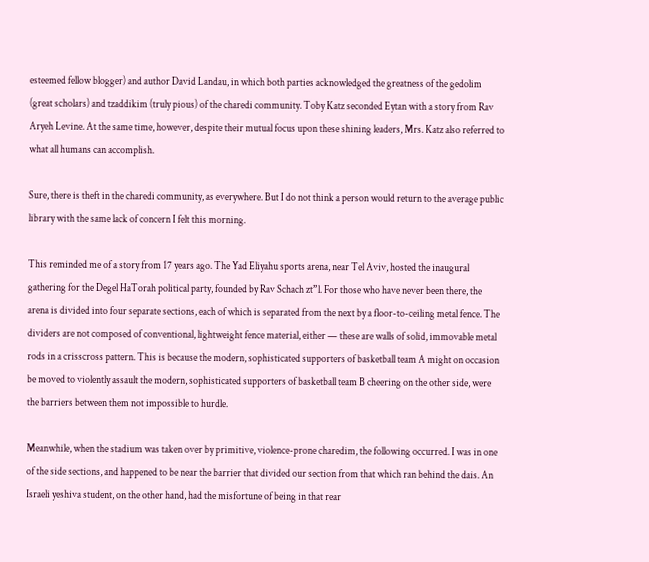esteemed fellow blogger) and author David Landau, in which both parties acknowledged the greatness of the gedolim (great scholars) and tzaddikim (truly pious) of the charedi community. Toby Katz seconded Eytan with a story from Rav Aryeh Levine. At the same time, however, despite their mutual focus upon these shining leaders, Mrs. Katz also referred to what all humans can accomplish.

Sure, there is theft in the charedi community, as everywhere. But I do not think a person would return to the average public library with the same lack of concern I felt this morning.

This reminded me of a story from 17 years ago. The Yad Eliyahu sports arena, near Tel Aviv, hosted the inaugural gathering for the Degel HaTorah political party, founded by Rav Schach zt”l. For those who have never been there, the arena is divided into four separate sections, each of which is separated from the next by a floor-to-ceiling metal fence. The dividers are not composed of conventional, lightweight fence material, either — these are walls of solid, immovable metal rods in a crisscross pattern. This is because the modern, sophisticated supporters of basketball team A might on occasion be moved to violently assault the modern, sophisticated supporters of basketball team B cheering on the other side, were the barriers between them not impossible to hurdle.

Meanwhile, when the stadium was taken over by primitive, violence-prone charedim, the following occurred. I was in one of the side sections, and happened to be near the barrier that divided our section from that which ran behind the dais. An Israeli yeshiva student, on the other hand, had the misfortune of being in that rear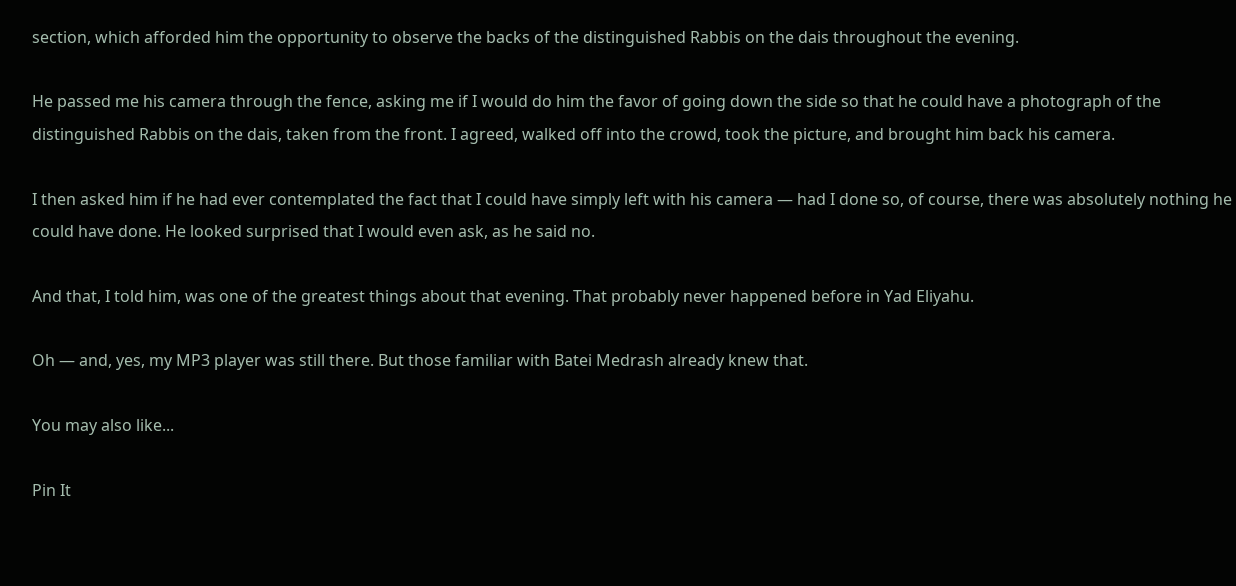section, which afforded him the opportunity to observe the backs of the distinguished Rabbis on the dais throughout the evening.

He passed me his camera through the fence, asking me if I would do him the favor of going down the side so that he could have a photograph of the distinguished Rabbis on the dais, taken from the front. I agreed, walked off into the crowd, took the picture, and brought him back his camera.

I then asked him if he had ever contemplated the fact that I could have simply left with his camera — had I done so, of course, there was absolutely nothing he could have done. He looked surprised that I would even ask, as he said no.

And that, I told him, was one of the greatest things about that evening. That probably never happened before in Yad Eliyahu.

Oh — and, yes, my MP3 player was still there. But those familiar with Batei Medrash already knew that.

You may also like...

Pin It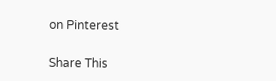on Pinterest

Share This